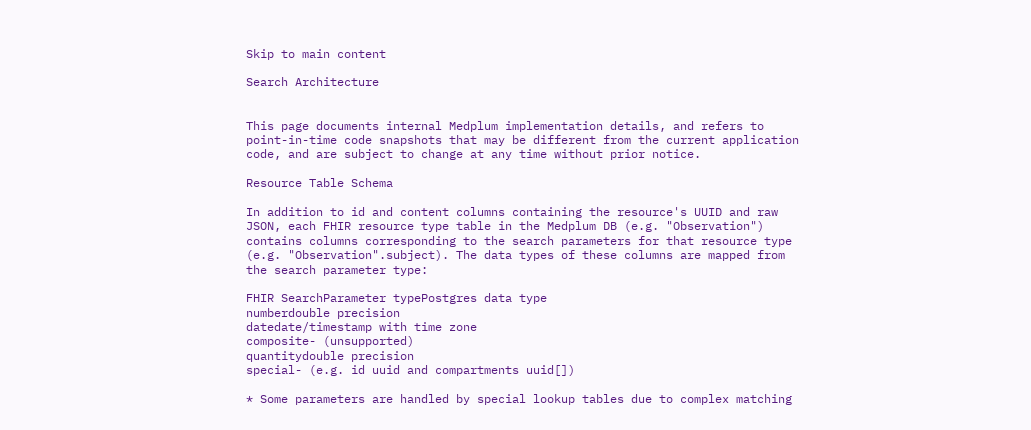Skip to main content

Search Architecture


This page documents internal Medplum implementation details, and refers to point-in-time code snapshots that may be different from the current application code, and are subject to change at any time without prior notice.

Resource Table Schema

In addition to id and content columns containing the resource's UUID and raw JSON, each FHIR resource type table in the Medplum DB (e.g. "Observation") contains columns corresponding to the search parameters for that resource type (e.g. "Observation".subject). The data types of these columns are mapped from the search parameter type:

FHIR SearchParameter typePostgres data type
numberdouble precision
datedate/timestamp with time zone
composite- (unsupported)
quantitydouble precision
special- (e.g. id uuid and compartments uuid[])

* Some parameters are handled by special lookup tables due to complex matching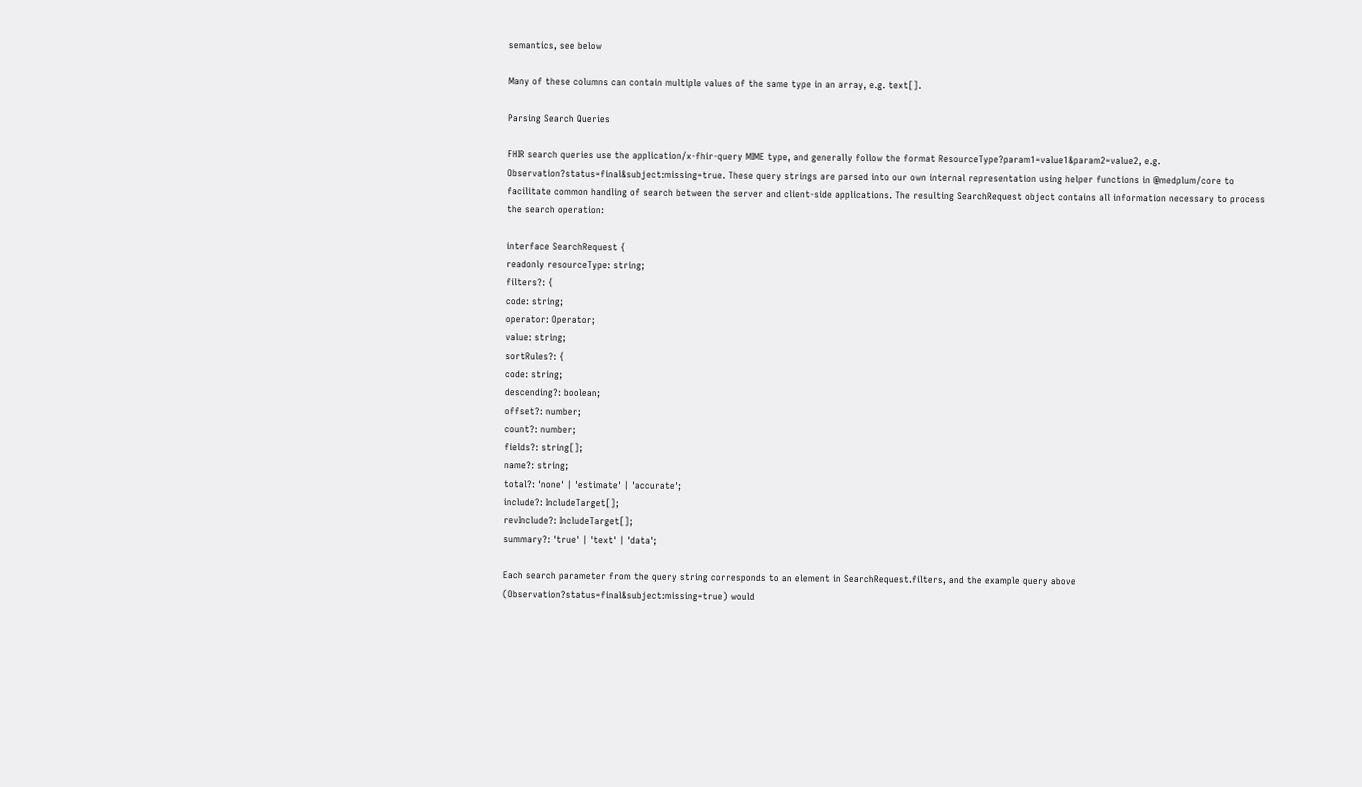semantics, see below

Many of these columns can contain multiple values of the same type in an array, e.g. text[].

Parsing Search Queries

FHIR search queries use the application/x-fhir-query MIME type, and generally follow the format ResourceType?param1=value1&param2=value2, e.g. Observation?status=final&subject:missing=true. These query strings are parsed into our own internal representation using helper functions in @medplum/core to facilitate common handling of search between the server and client-side applications. The resulting SearchRequest object contains all information necessary to process the search operation:

interface SearchRequest {
readonly resourceType: string;
filters?: {
code: string;
operator: Operator;
value: string;
sortRules?: {
code: string;
descending?: boolean;
offset?: number;
count?: number;
fields?: string[];
name?: string;
total?: 'none' | 'estimate' | 'accurate';
include?: IncludeTarget[];
revInclude?: IncludeTarget[];
summary?: 'true' | 'text' | 'data';

Each search parameter from the query string corresponds to an element in SearchRequest.filters, and the example query above (Observation?status=final&subject:missing=true) would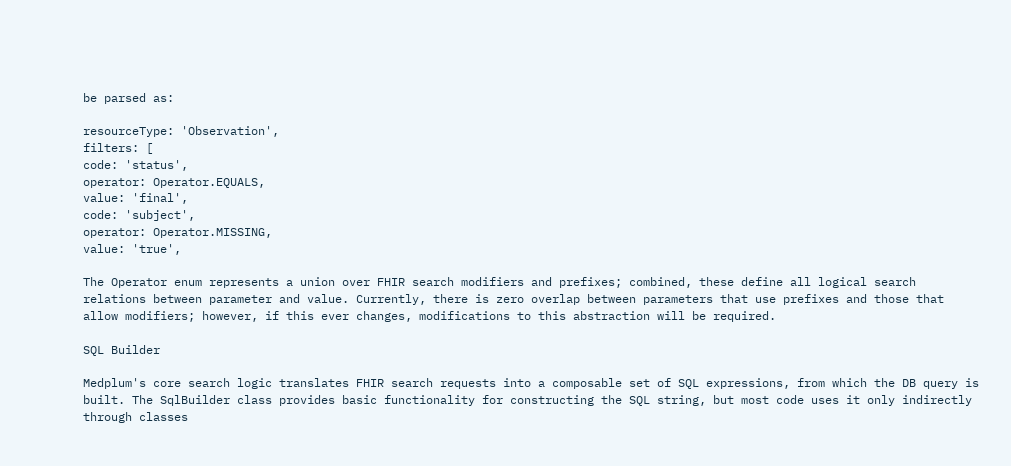be parsed as:

resourceType: 'Observation',
filters: [
code: 'status',
operator: Operator.EQUALS,
value: 'final',
code: 'subject',
operator: Operator.MISSING,
value: 'true',

The Operator enum represents a union over FHIR search modifiers and prefixes; combined, these define all logical search relations between parameter and value. Currently, there is zero overlap between parameters that use prefixes and those that allow modifiers; however, if this ever changes, modifications to this abstraction will be required.

SQL Builder

Medplum's core search logic translates FHIR search requests into a composable set of SQL expressions, from which the DB query is built. The SqlBuilder class provides basic functionality for constructing the SQL string, but most code uses it only indirectly through classes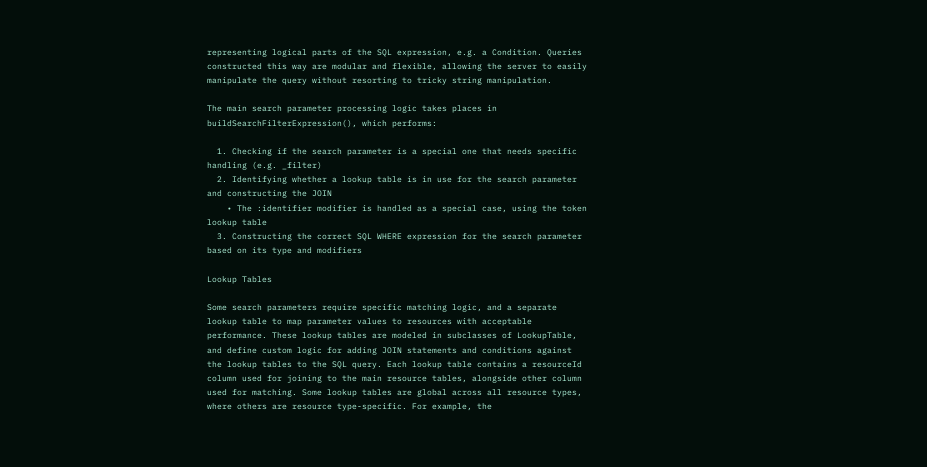representing logical parts of the SQL expression, e.g. a Condition. Queries constructed this way are modular and flexible, allowing the server to easily manipulate the query without resorting to tricky string manipulation.

The main search parameter processing logic takes places in buildSearchFilterExpression(), which performs:

  1. Checking if the search parameter is a special one that needs specific handling (e.g. _filter)
  2. Identifying whether a lookup table is in use for the search parameter and constructing the JOIN
    • The :identifier modifier is handled as a special case, using the token lookup table
  3. Constructing the correct SQL WHERE expression for the search parameter based on its type and modifiers

Lookup Tables

Some search parameters require specific matching logic, and a separate lookup table to map parameter values to resources with acceptable performance. These lookup tables are modeled in subclasses of LookupTable, and define custom logic for adding JOIN statements and conditions against the lookup tables to the SQL query. Each lookup table contains a resourceId column used for joining to the main resource tables, alongside other column used for matching. Some lookup tables are global across all resource types, where others are resource type-specific. For example, the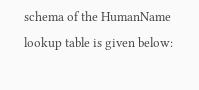schema of the HumanName lookup table is given below: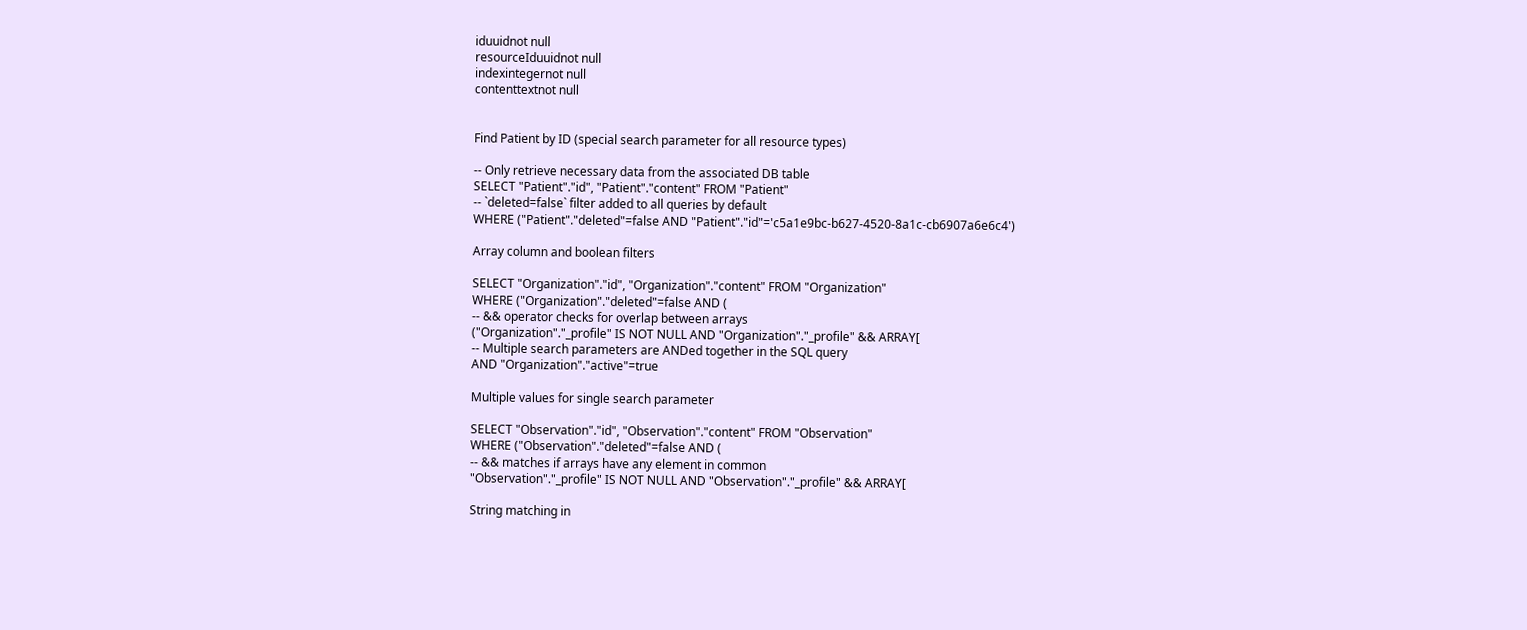iduuidnot null
resourceIduuidnot null
indexintegernot null
contenttextnot null


Find Patient by ID (special search parameter for all resource types)

-- Only retrieve necessary data from the associated DB table
SELECT "Patient"."id", "Patient"."content" FROM "Patient"
-- `deleted=false` filter added to all queries by default
WHERE ("Patient"."deleted"=false AND "Patient"."id"='c5a1e9bc-b627-4520-8a1c-cb6907a6e6c4')

Array column and boolean filters

SELECT "Organization"."id", "Organization"."content" FROM "Organization"
WHERE ("Organization"."deleted"=false AND (
-- && operator checks for overlap between arrays
("Organization"."_profile" IS NOT NULL AND "Organization"."_profile" && ARRAY[
-- Multiple search parameters are ANDed together in the SQL query
AND "Organization"."active"=true

Multiple values for single search parameter

SELECT "Observation"."id", "Observation"."content" FROM "Observation"
WHERE ("Observation"."deleted"=false AND (
-- && matches if arrays have any element in common
"Observation"."_profile" IS NOT NULL AND "Observation"."_profile" && ARRAY[

String matching in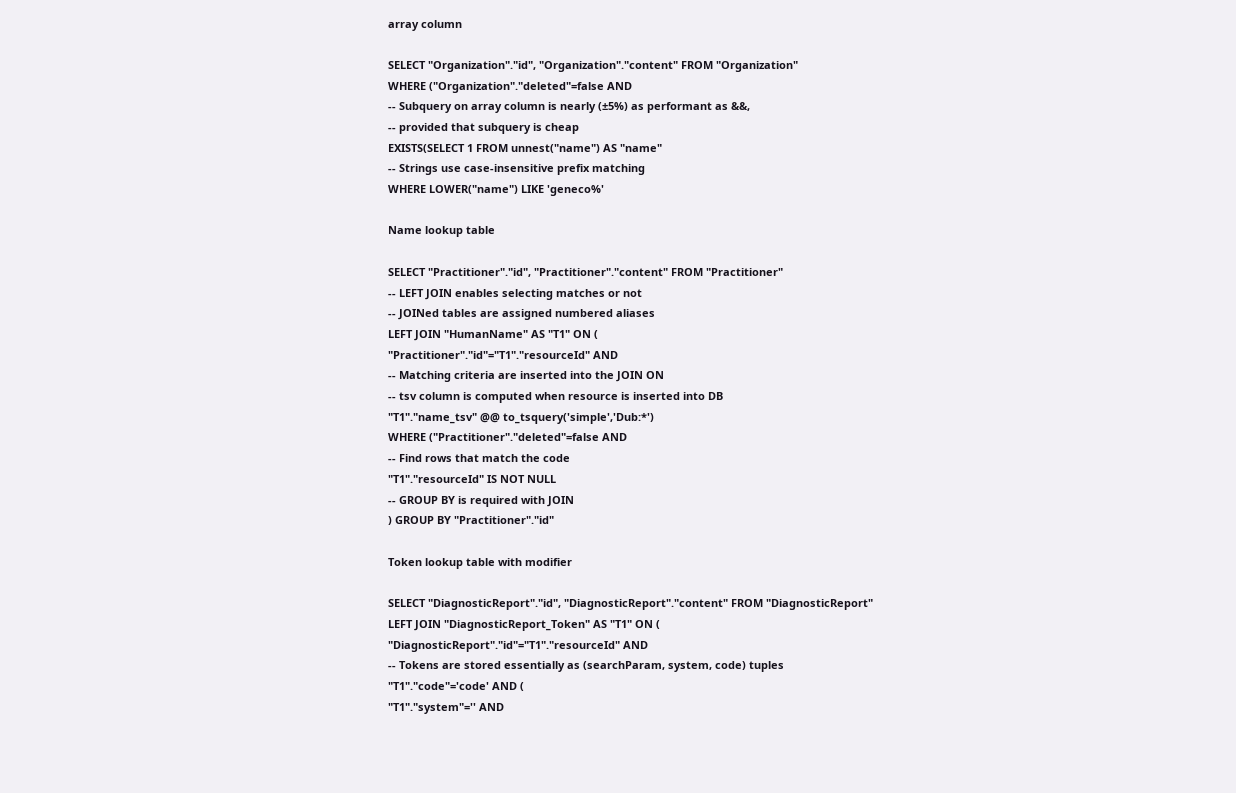array column

SELECT "Organization"."id", "Organization"."content" FROM "Organization"
WHERE ("Organization"."deleted"=false AND
-- Subquery on array column is nearly (±5%) as performant as &&,
-- provided that subquery is cheap
EXISTS(SELECT 1 FROM unnest("name") AS "name"
-- Strings use case-insensitive prefix matching
WHERE LOWER("name") LIKE 'geneco%'

Name lookup table

SELECT "Practitioner"."id", "Practitioner"."content" FROM "Practitioner"
-- LEFT JOIN enables selecting matches or not
-- JOINed tables are assigned numbered aliases
LEFT JOIN "HumanName" AS "T1" ON (
"Practitioner"."id"="T1"."resourceId" AND
-- Matching criteria are inserted into the JOIN ON
-- tsv column is computed when resource is inserted into DB
"T1"."name_tsv" @@ to_tsquery('simple','Dub:*')
WHERE ("Practitioner"."deleted"=false AND
-- Find rows that match the code
"T1"."resourceId" IS NOT NULL
-- GROUP BY is required with JOIN
) GROUP BY "Practitioner"."id"

Token lookup table with modifier

SELECT "DiagnosticReport"."id", "DiagnosticReport"."content" FROM "DiagnosticReport"
LEFT JOIN "DiagnosticReport_Token" AS "T1" ON (
"DiagnosticReport"."id"="T1"."resourceId" AND
-- Tokens are stored essentially as (searchParam, system, code) tuples
"T1"."code"='code' AND (
"T1"."system"='' AND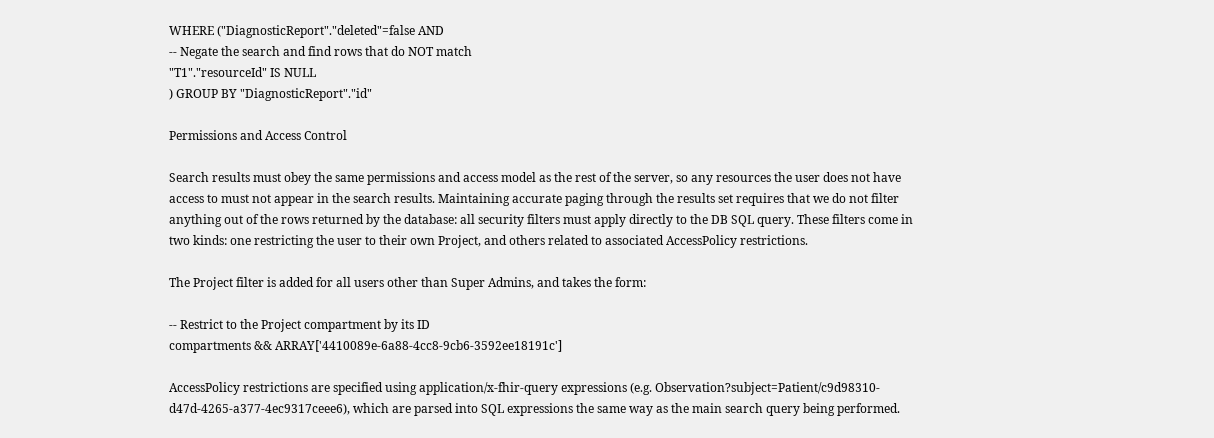WHERE ("DiagnosticReport"."deleted"=false AND
-- Negate the search and find rows that do NOT match
"T1"."resourceId" IS NULL
) GROUP BY "DiagnosticReport"."id"

Permissions and Access Control

Search results must obey the same permissions and access model as the rest of the server, so any resources the user does not have access to must not appear in the search results. Maintaining accurate paging through the results set requires that we do not filter anything out of the rows returned by the database: all security filters must apply directly to the DB SQL query. These filters come in two kinds: one restricting the user to their own Project, and others related to associated AccessPolicy restrictions.

The Project filter is added for all users other than Super Admins, and takes the form:

-- Restrict to the Project compartment by its ID
compartments && ARRAY['4410089e-6a88-4cc8-9cb6-3592ee18191c']

AccessPolicy restrictions are specified using application/x-fhir-query expressions (e.g. Observation?subject=Patient/c9d98310-d47d-4265-a377-4ec9317ceee6), which are parsed into SQL expressions the same way as the main search query being performed.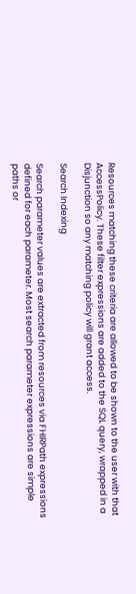Resources matching these criteria are allowed to be shown to the user with that AccessPolicy. These filter expressions are added to the SQL query, wrapped in a Disjunction so any matching policy will grant access.

Search Indexing

Search parameter values are extracted from resources via FHIRPath expressions defined for each parameter. Most search parameter expressions are simple paths or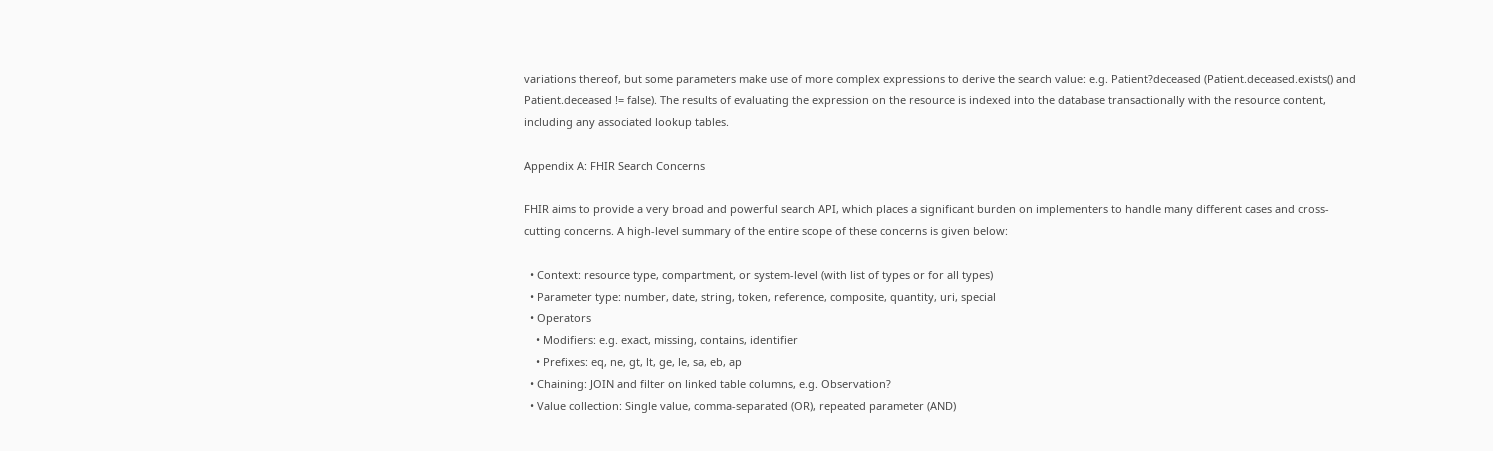variations thereof, but some parameters make use of more complex expressions to derive the search value: e.g. Patient?deceased (Patient.deceased.exists() and Patient.deceased != false). The results of evaluating the expression on the resource is indexed into the database transactionally with the resource content, including any associated lookup tables.

Appendix A: FHIR Search Concerns

FHIR aims to provide a very broad and powerful search API, which places a significant burden on implementers to handle many different cases and cross-cutting concerns. A high-level summary of the entire scope of these concerns is given below:

  • Context: resource type, compartment, or system-level (with list of types or for all types)
  • Parameter type: number, date, string, token, reference, composite, quantity, uri, special
  • Operators
    • Modifiers: e.g. exact, missing, contains, identifier
    • Prefixes: eq, ne, gt, lt, ge, le, sa, eb, ap
  • Chaining: JOIN and filter on linked table columns, e.g. Observation?
  • Value collection: Single value, comma-separated (OR), repeated parameter (AND)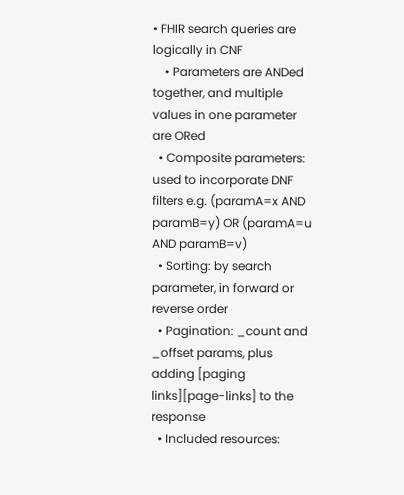• FHIR search queries are logically in CNF
    • Parameters are ANDed together, and multiple values in one parameter are ORed
  • Composite parameters: used to incorporate DNF filters e.g. (paramA=x AND paramB=y) OR (paramA=u AND paramB=v)
  • Sorting: by search parameter, in forward or reverse order
  • Pagination: _count and _offset params, plus adding [paging links][page-links] to the response
  • Included resources: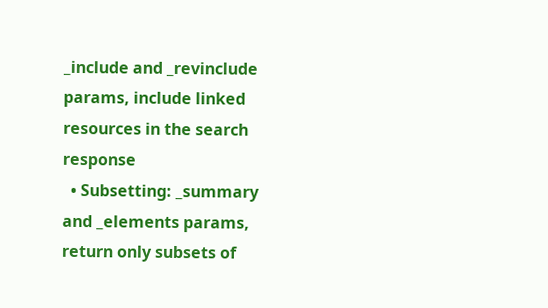_include and _revinclude params, include linked resources in the search response
  • Subsetting: _summary and _elements params, return only subsets of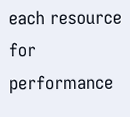each resource for performance